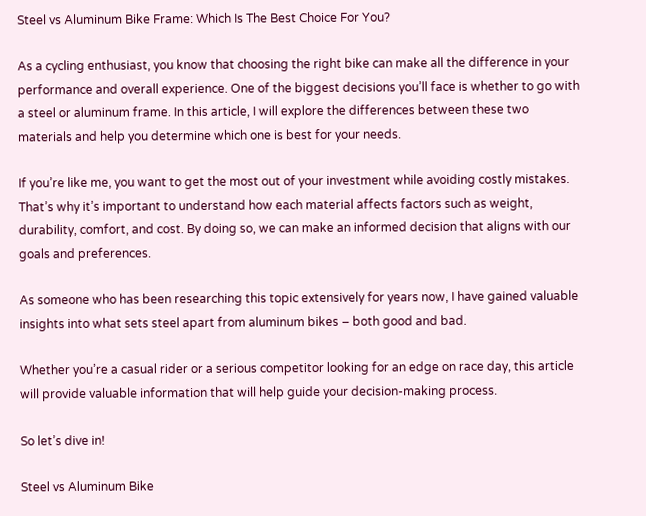Steel vs Aluminum Bike Frame: Which Is The Best Choice For You?

As a cycling enthusiast, you know that choosing the right bike can make all the difference in your performance and overall experience. One of the biggest decisions you’ll face is whether to go with a steel or aluminum frame. In this article, I will explore the differences between these two materials and help you determine which one is best for your needs.

If you’re like me, you want to get the most out of your investment while avoiding costly mistakes. That’s why it’s important to understand how each material affects factors such as weight, durability, comfort, and cost. By doing so, we can make an informed decision that aligns with our goals and preferences.

As someone who has been researching this topic extensively for years now, I have gained valuable insights into what sets steel apart from aluminum bikes – both good and bad.

Whether you’re a casual rider or a serious competitor looking for an edge on race day, this article will provide valuable information that will help guide your decision-making process.

So let’s dive in!

Steel vs Aluminum Bike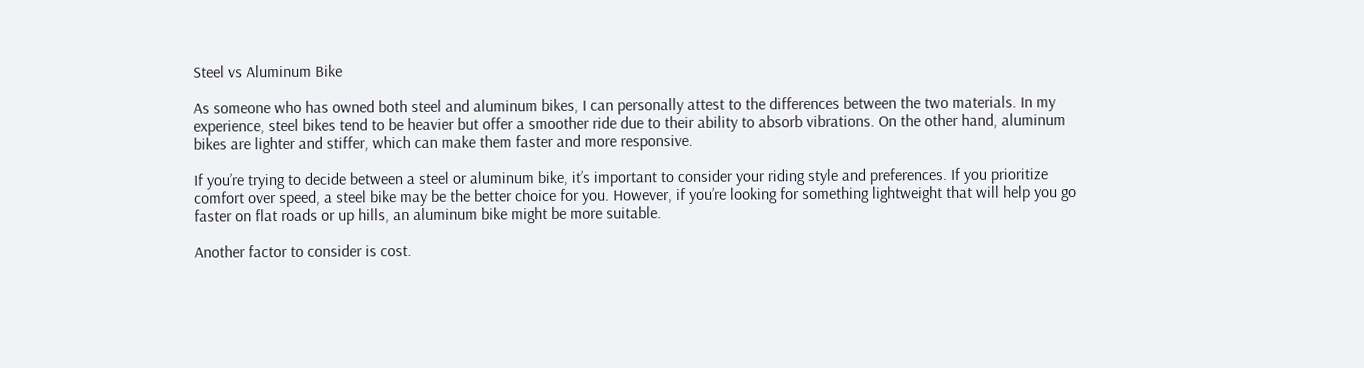Steel vs Aluminum Bike

As someone who has owned both steel and aluminum bikes, I can personally attest to the differences between the two materials. In my experience, steel bikes tend to be heavier but offer a smoother ride due to their ability to absorb vibrations. On the other hand, aluminum bikes are lighter and stiffer, which can make them faster and more responsive.

If you’re trying to decide between a steel or aluminum bike, it’s important to consider your riding style and preferences. If you prioritize comfort over speed, a steel bike may be the better choice for you. However, if you’re looking for something lightweight that will help you go faster on flat roads or up hills, an aluminum bike might be more suitable.

Another factor to consider is cost.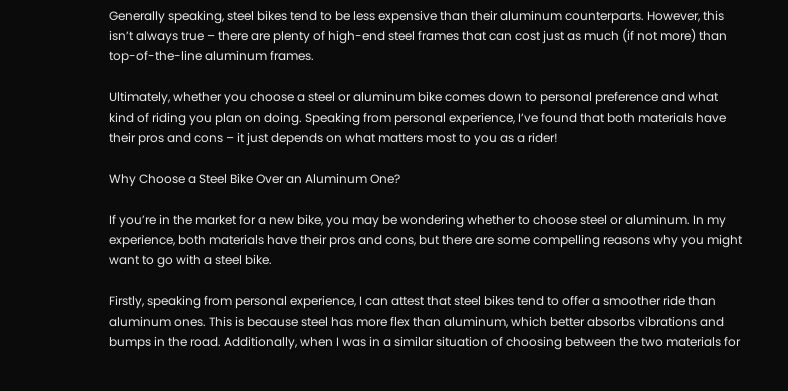Generally speaking, steel bikes tend to be less expensive than their aluminum counterparts. However, this isn’t always true – there are plenty of high-end steel frames that can cost just as much (if not more) than top-of-the-line aluminum frames.

Ultimately, whether you choose a steel or aluminum bike comes down to personal preference and what kind of riding you plan on doing. Speaking from personal experience, I’ve found that both materials have their pros and cons – it just depends on what matters most to you as a rider!

Why Choose a Steel Bike Over an Aluminum One?

If you’re in the market for a new bike, you may be wondering whether to choose steel or aluminum. In my experience, both materials have their pros and cons, but there are some compelling reasons why you might want to go with a steel bike.

Firstly, speaking from personal experience, I can attest that steel bikes tend to offer a smoother ride than aluminum ones. This is because steel has more flex than aluminum, which better absorbs vibrations and bumps in the road. Additionally, when I was in a similar situation of choosing between the two materials for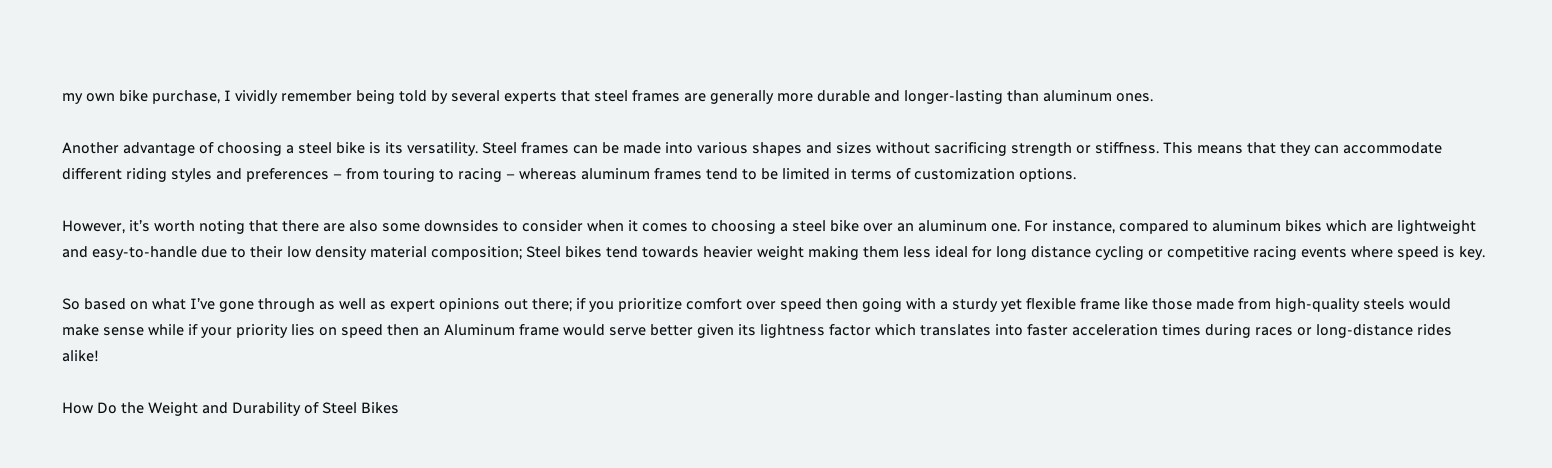my own bike purchase, I vividly remember being told by several experts that steel frames are generally more durable and longer-lasting than aluminum ones.

Another advantage of choosing a steel bike is its versatility. Steel frames can be made into various shapes and sizes without sacrificing strength or stiffness. This means that they can accommodate different riding styles and preferences – from touring to racing – whereas aluminum frames tend to be limited in terms of customization options.

However, it’s worth noting that there are also some downsides to consider when it comes to choosing a steel bike over an aluminum one. For instance, compared to aluminum bikes which are lightweight and easy-to-handle due to their low density material composition; Steel bikes tend towards heavier weight making them less ideal for long distance cycling or competitive racing events where speed is key.

So based on what I’ve gone through as well as expert opinions out there; if you prioritize comfort over speed then going with a sturdy yet flexible frame like those made from high-quality steels would make sense while if your priority lies on speed then an Aluminum frame would serve better given its lightness factor which translates into faster acceleration times during races or long-distance rides alike!

How Do the Weight and Durability of Steel Bikes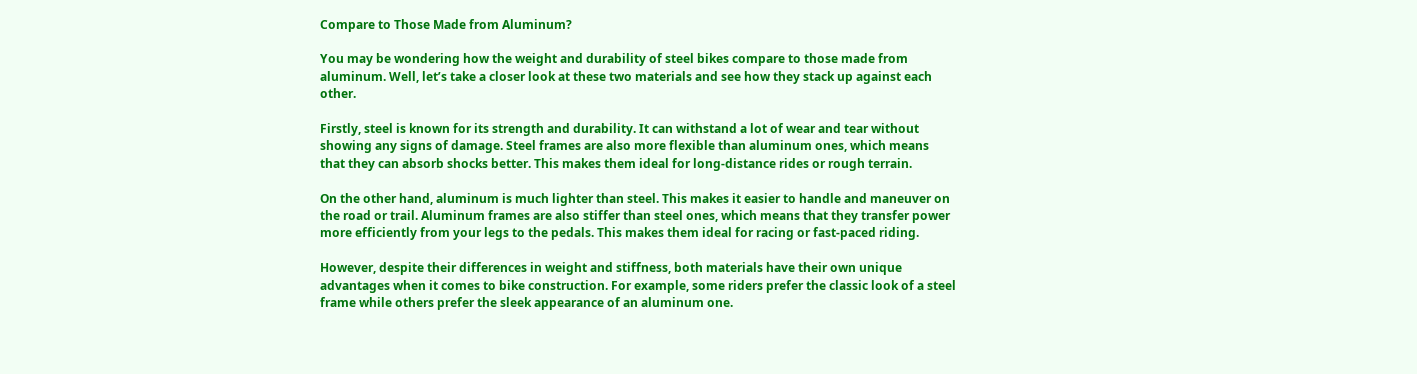Compare to Those Made from Aluminum?

You may be wondering how the weight and durability of steel bikes compare to those made from aluminum. Well, let’s take a closer look at these two materials and see how they stack up against each other.

Firstly, steel is known for its strength and durability. It can withstand a lot of wear and tear without showing any signs of damage. Steel frames are also more flexible than aluminum ones, which means that they can absorb shocks better. This makes them ideal for long-distance rides or rough terrain.

On the other hand, aluminum is much lighter than steel. This makes it easier to handle and maneuver on the road or trail. Aluminum frames are also stiffer than steel ones, which means that they transfer power more efficiently from your legs to the pedals. This makes them ideal for racing or fast-paced riding.

However, despite their differences in weight and stiffness, both materials have their own unique advantages when it comes to bike construction. For example, some riders prefer the classic look of a steel frame while others prefer the sleek appearance of an aluminum one.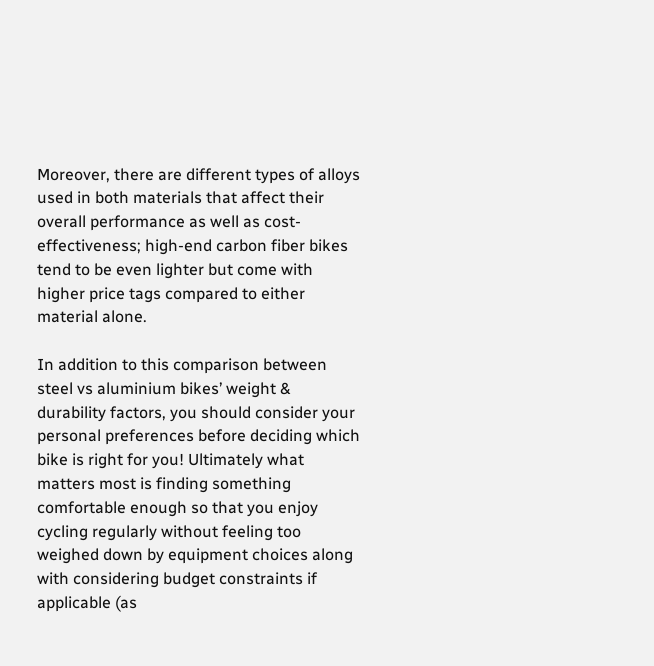Moreover, there are different types of alloys used in both materials that affect their overall performance as well as cost-effectiveness; high-end carbon fiber bikes tend to be even lighter but come with higher price tags compared to either material alone.

In addition to this comparison between steel vs aluminium bikes’ weight & durability factors, you should consider your personal preferences before deciding which bike is right for you! Ultimately what matters most is finding something comfortable enough so that you enjoy cycling regularly without feeling too weighed down by equipment choices along with considering budget constraints if applicable (as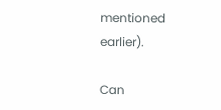mentioned earlier).

Can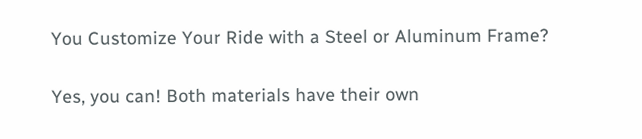You Customize Your Ride with a Steel or Aluminum Frame?

Yes, you can! Both materials have their own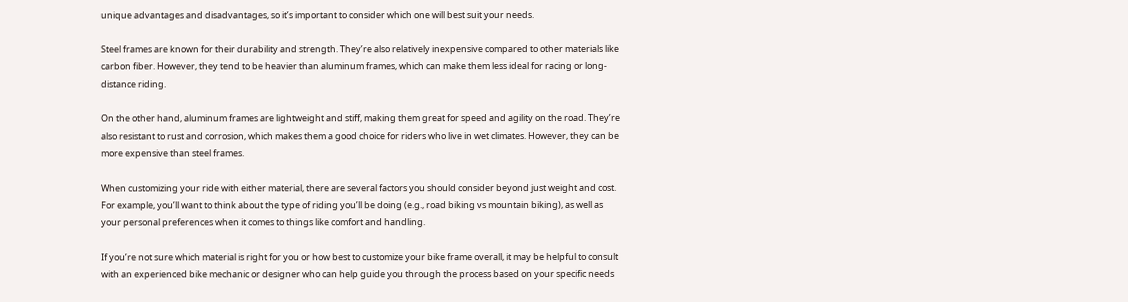unique advantages and disadvantages, so it’s important to consider which one will best suit your needs.

Steel frames are known for their durability and strength. They’re also relatively inexpensive compared to other materials like carbon fiber. However, they tend to be heavier than aluminum frames, which can make them less ideal for racing or long-distance riding.

On the other hand, aluminum frames are lightweight and stiff, making them great for speed and agility on the road. They’re also resistant to rust and corrosion, which makes them a good choice for riders who live in wet climates. However, they can be more expensive than steel frames.

When customizing your ride with either material, there are several factors you should consider beyond just weight and cost. For example, you’ll want to think about the type of riding you’ll be doing (e.g., road biking vs mountain biking), as well as your personal preferences when it comes to things like comfort and handling.

If you’re not sure which material is right for you or how best to customize your bike frame overall, it may be helpful to consult with an experienced bike mechanic or designer who can help guide you through the process based on your specific needs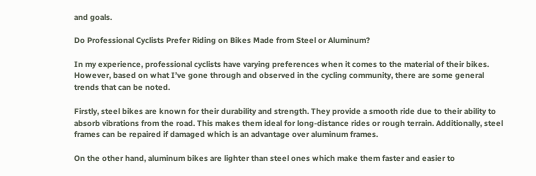and goals.

Do Professional Cyclists Prefer Riding on Bikes Made from Steel or Aluminum?

In my experience, professional cyclists have varying preferences when it comes to the material of their bikes. However, based on what I’ve gone through and observed in the cycling community, there are some general trends that can be noted.

Firstly, steel bikes are known for their durability and strength. They provide a smooth ride due to their ability to absorb vibrations from the road. This makes them ideal for long-distance rides or rough terrain. Additionally, steel frames can be repaired if damaged which is an advantage over aluminum frames.

On the other hand, aluminum bikes are lighter than steel ones which make them faster and easier to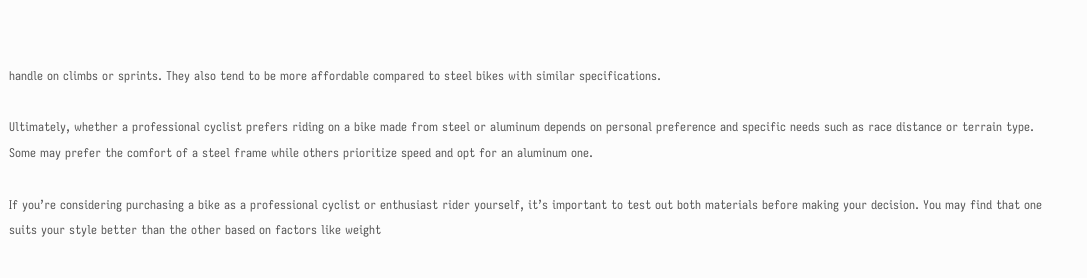handle on climbs or sprints. They also tend to be more affordable compared to steel bikes with similar specifications.

Ultimately, whether a professional cyclist prefers riding on a bike made from steel or aluminum depends on personal preference and specific needs such as race distance or terrain type. Some may prefer the comfort of a steel frame while others prioritize speed and opt for an aluminum one.

If you’re considering purchasing a bike as a professional cyclist or enthusiast rider yourself, it’s important to test out both materials before making your decision. You may find that one suits your style better than the other based on factors like weight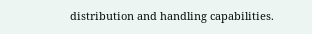distribution and handling capabilities.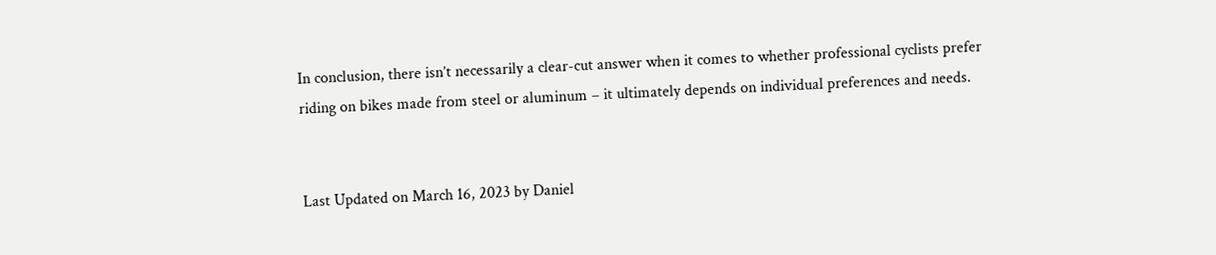In conclusion, there isn’t necessarily a clear-cut answer when it comes to whether professional cyclists prefer riding on bikes made from steel or aluminum – it ultimately depends on individual preferences and needs.


Last Updated on March 16, 2023 by Daniel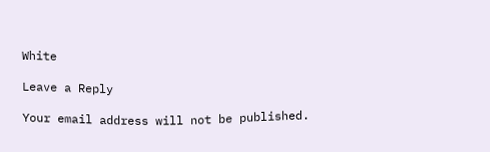White

Leave a Reply

Your email address will not be published.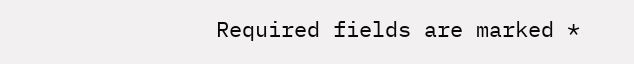Required fields are marked *